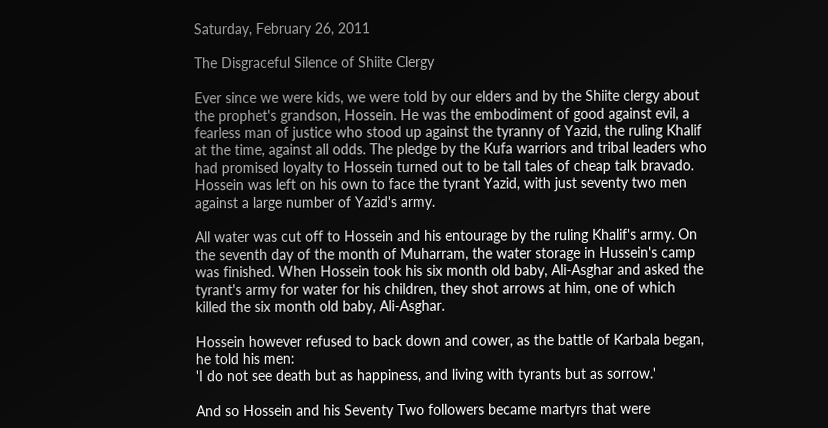Saturday, February 26, 2011

The Disgraceful Silence of Shiite Clergy

Ever since we were kids, we were told by our elders and by the Shiite clergy about the prophet's grandson, Hossein. He was the embodiment of good against evil, a fearless man of justice who stood up against the tyranny of Yazid, the ruling Khalif at the time, against all odds. The pledge by the Kufa warriors and tribal leaders who had promised loyalty to Hossein turned out to be tall tales of cheap talk bravado. Hossein was left on his own to face the tyrant Yazid, with just seventy two men against a large number of Yazid's army.

All water was cut off to Hossein and his entourage by the ruling Khalif's army. On the seventh day of the month of Muharram, the water storage in Hussein's camp was finished. When Hossein took his six month old baby, Ali-Asghar and asked the tyrant's army for water for his children, they shot arrows at him, one of which killed the six month old baby, Ali-Asghar.

Hossein however refused to back down and cower, as the battle of Karbala began, he told his men:
'I do not see death but as happiness, and living with tyrants but as sorrow.'

And so Hossein and his Seventy Two followers became martyrs that were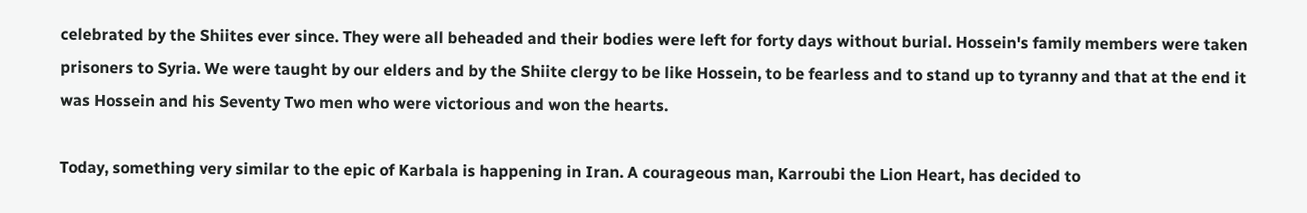celebrated by the Shiites ever since. They were all beheaded and their bodies were left for forty days without burial. Hossein's family members were taken prisoners to Syria. We were taught by our elders and by the Shiite clergy to be like Hossein, to be fearless and to stand up to tyranny and that at the end it was Hossein and his Seventy Two men who were victorious and won the hearts.

Today, something very similar to the epic of Karbala is happening in Iran. A courageous man, Karroubi the Lion Heart, has decided to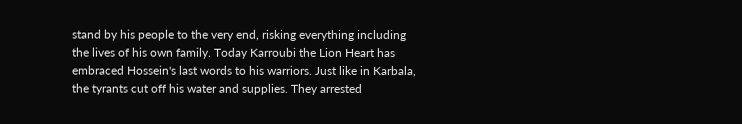stand by his people to the very end, risking everything including the lives of his own family. Today Karroubi the Lion Heart has embraced Hossein's last words to his warriors. Just like in Karbala, the tyrants cut off his water and supplies. They arrested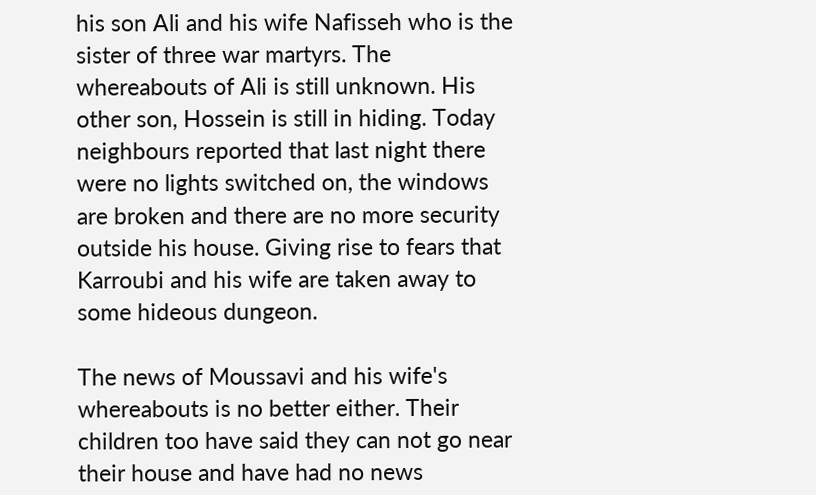his son Ali and his wife Nafisseh who is the sister of three war martyrs. The whereabouts of Ali is still unknown. His other son, Hossein is still in hiding. Today neighbours reported that last night there were no lights switched on, the windows are broken and there are no more security outside his house. Giving rise to fears that Karroubi and his wife are taken away to some hideous dungeon.

The news of Moussavi and his wife's whereabouts is no better either. Their children too have said they can not go near their house and have had no news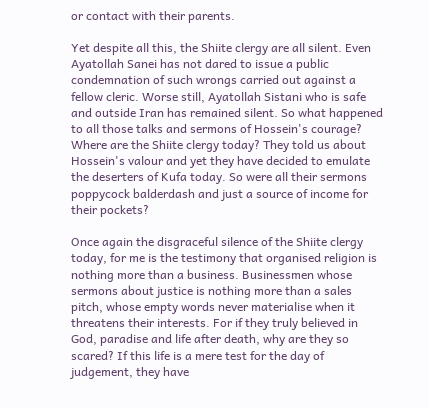or contact with their parents.

Yet despite all this, the Shiite clergy are all silent. Even Ayatollah Sanei has not dared to issue a public condemnation of such wrongs carried out against a fellow cleric. Worse still, Ayatollah Sistani who is safe and outside Iran has remained silent. So what happened to all those talks and sermons of Hossein's courage? Where are the Shiite clergy today? They told us about Hossein's valour and yet they have decided to emulate the deserters of Kufa today. So were all their sermons poppycock balderdash and just a source of income for their pockets?

Once again the disgraceful silence of the Shiite clergy today, for me is the testimony that organised religion is nothing more than a business. Businessmen whose sermons about justice is nothing more than a sales pitch, whose empty words never materialise when it threatens their interests. For if they truly believed in God, paradise and life after death, why are they so scared? If this life is a mere test for the day of judgement, they have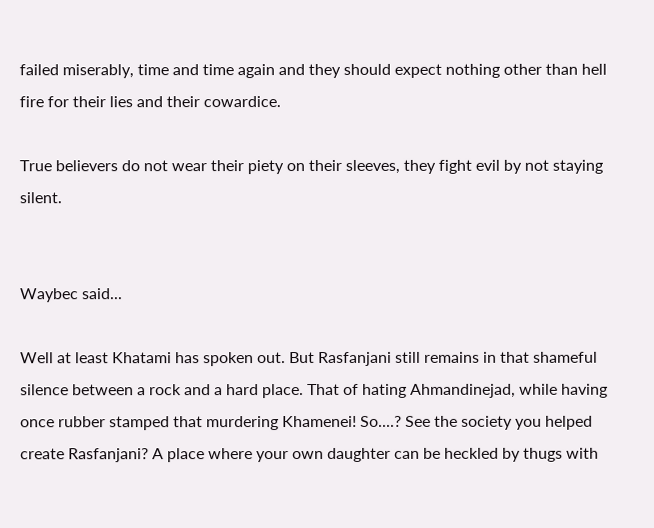failed miserably, time and time again and they should expect nothing other than hell fire for their lies and their cowardice.

True believers do not wear their piety on their sleeves, they fight evil by not staying silent.


Waybec said...

Well at least Khatami has spoken out. But Rasfanjani still remains in that shameful silence between a rock and a hard place. That of hating Ahmandinejad, while having once rubber stamped that murdering Khamenei! So....? See the society you helped create Rasfanjani? A place where your own daughter can be heckled by thugs with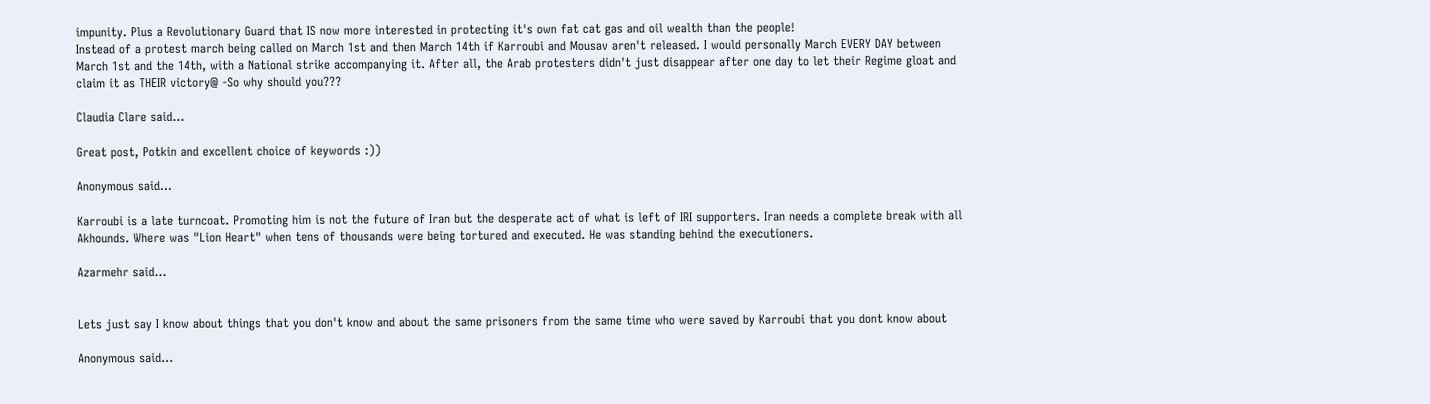impunity. Plus a Revolutionary Guard that IS now more interested in protecting it's own fat cat gas and oil wealth than the people!
Instead of a protest march being called on March 1st and then March 14th if Karroubi and Mousav aren't released. I would personally March EVERY DAY between March 1st and the 14th, with a National strike accompanying it. After all, the Arab protesters didn't just disappear after one day to let their Regime gloat and claim it as THEIR victory@ -So why should you???

Claudia Clare said...

Great post, Potkin and excellent choice of keywords :))

Anonymous said...

Karroubi is a late turncoat. Promoting him is not the future of Iran but the desperate act of what is left of IRI supporters. Iran needs a complete break with all Akhounds. Where was "Lion Heart" when tens of thousands were being tortured and executed. He was standing behind the executioners.

Azarmehr said...


Lets just say I know about things that you don't know and about the same prisoners from the same time who were saved by Karroubi that you dont know about

Anonymous said...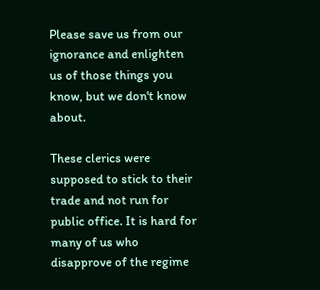Please save us from our ignorance and enlighten us of those things you know, but we don't know about.

These clerics were supposed to stick to their trade and not run for public office. It is hard for many of us who disapprove of the regime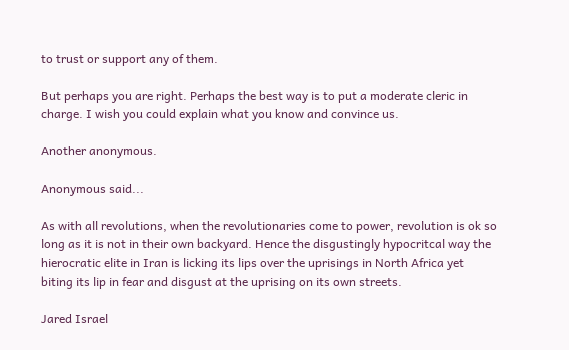to trust or support any of them.

But perhaps you are right. Perhaps the best way is to put a moderate cleric in charge. I wish you could explain what you know and convince us.

Another anonymous.

Anonymous said...

As with all revolutions, when the revolutionaries come to power, revolution is ok so long as it is not in their own backyard. Hence the disgustingly hypocritcal way the hierocratic elite in Iran is licking its lips over the uprisings in North Africa yet biting its lip in fear and disgust at the uprising on its own streets.

Jared Israel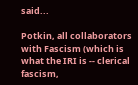said...

Potkin, all collaborators with Fascism (which is what the IRI is -- clerical fascism,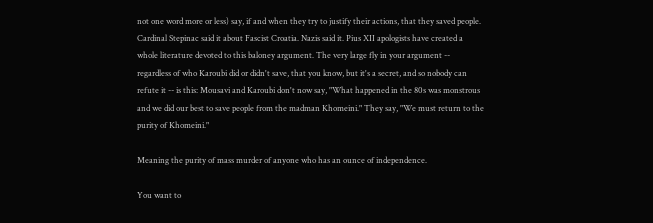not one word more or less) say, if and when they try to justify their actions, that they saved people. Cardinal Stepinac said it about Fascist Croatia. Nazis said it. Pius XII apologists have created a whole literature devoted to this baloney argument. The very large fly in your argument -- regardless of who Karoubi did or didn't save, that you know, but it's a secret, and so nobody can refute it -- is this: Mousavi and Karoubi don't now say, "What happened in the 80s was monstrous and we did our best to save people from the madman Khomeini." They say, "We must return to the purity of Khomeini."

Meaning the purity of mass murder of anyone who has an ounce of independence.

You want to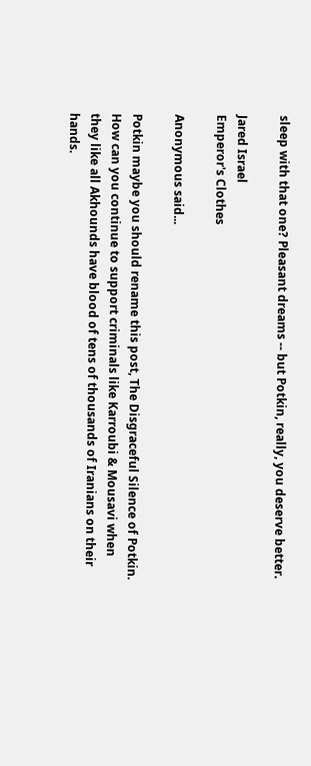sleep with that one? Pleasant dreams -- but Potkin, really, you deserve better.

Jared Israel
Emperor's Clothes

Anonymous said...

Potkin maybe you should rename this post, The Disgraceful Silence of Potkin. How can you continue to support criminals like Karroubi & Mousavi when they like all Akhounds have blood of tens of thousands of Iranians on their hands.